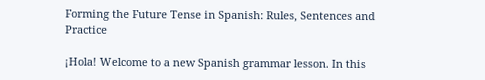Forming the Future Tense in Spanish: Rules, Sentences and Practice

¡Hola! Welcome to a new Spanish grammar lesson. In this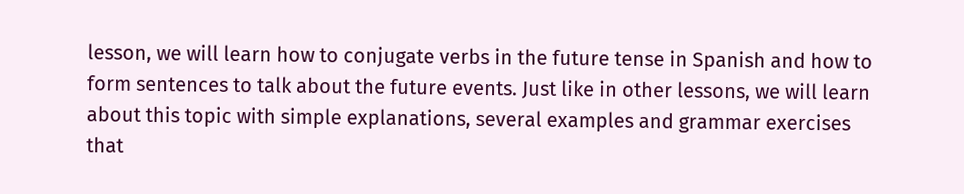lesson, we will learn how to conjugate verbs in the future tense in Spanish and how to form sentences to talk about the future events. Just like in other lessons, we will learn about this topic with simple explanations, several examples and grammar exercises that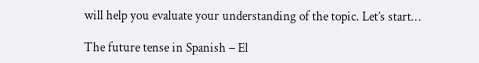will help you evaluate your understanding of the topic. Let’s start…

The future tense in Spanish – El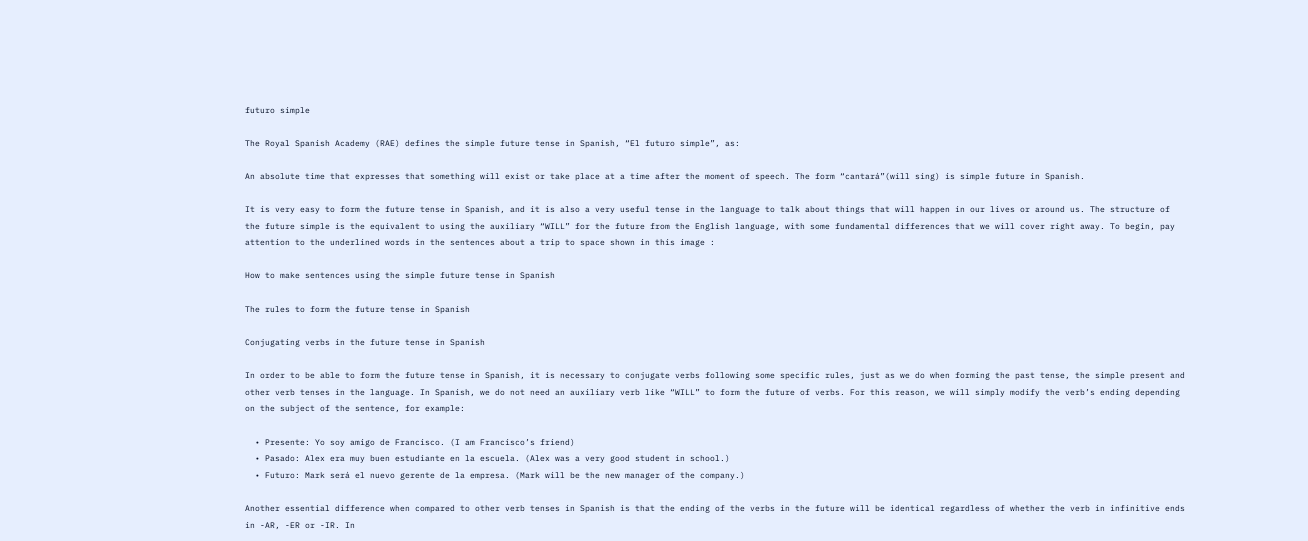futuro simple

The Royal Spanish Academy (RAE) defines the simple future tense in Spanish, “El futuro simple”, as:

An absolute time that expresses that something will exist or take place at a time after the moment of speech. The form “cantará”(will sing) is simple future in Spanish.

It is very easy to form the future tense in Spanish, and it is also a very useful tense in the language to talk about things that will happen in our lives or around us. The structure of the future simple is the equivalent to using the auxiliary “WILL” for the future from the English language, with some fundamental differences that we will cover right away. To begin, pay attention to the underlined words in the sentences about a trip to space shown in this image :

How to make sentences using the simple future tense in Spanish

The rules to form the future tense in Spanish

Conjugating verbs in the future tense in Spanish

In order to be able to form the future tense in Spanish, it is necessary to conjugate verbs following some specific rules, just as we do when forming the past tense, the simple present and other verb tenses in the language. In Spanish, we do not need an auxiliary verb like “WILL” to form the future of verbs. For this reason, we will simply modify the verb’s ending depending on the subject of the sentence, for example:

  • Presente: Yo soy amigo de Francisco. (I am Francisco’s friend)
  • Pasado: Alex era muy buen estudiante en la escuela. (Alex was a very good student in school.)
  • Futuro: Mark será el nuevo gerente de la empresa. (Mark will be the new manager of the company.)

Another essential difference when compared to other verb tenses in Spanish is that the ending of the verbs in the future will be identical regardless of whether the verb in infinitive ends in -AR, -ER or -IR. In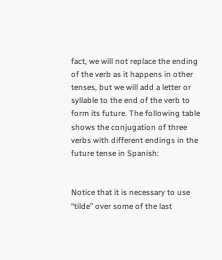fact, we will not replace the ending of the verb as it happens in other tenses, but we will add a letter or syllable to the end of the verb to form its future. The following table shows the conjugation of three verbs with different endings in the future tense in Spanish:


Notice that it is necessary to use “tilde” over some of the last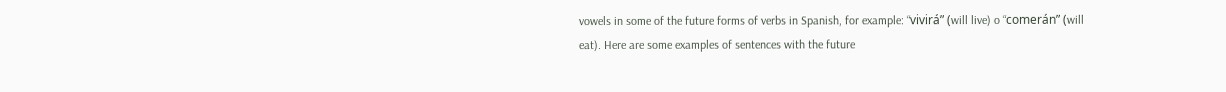vowels in some of the future forms of verbs in Spanish, for example: “vivirá” (will live) o “comerán” (will eat). Here are some examples of sentences with the future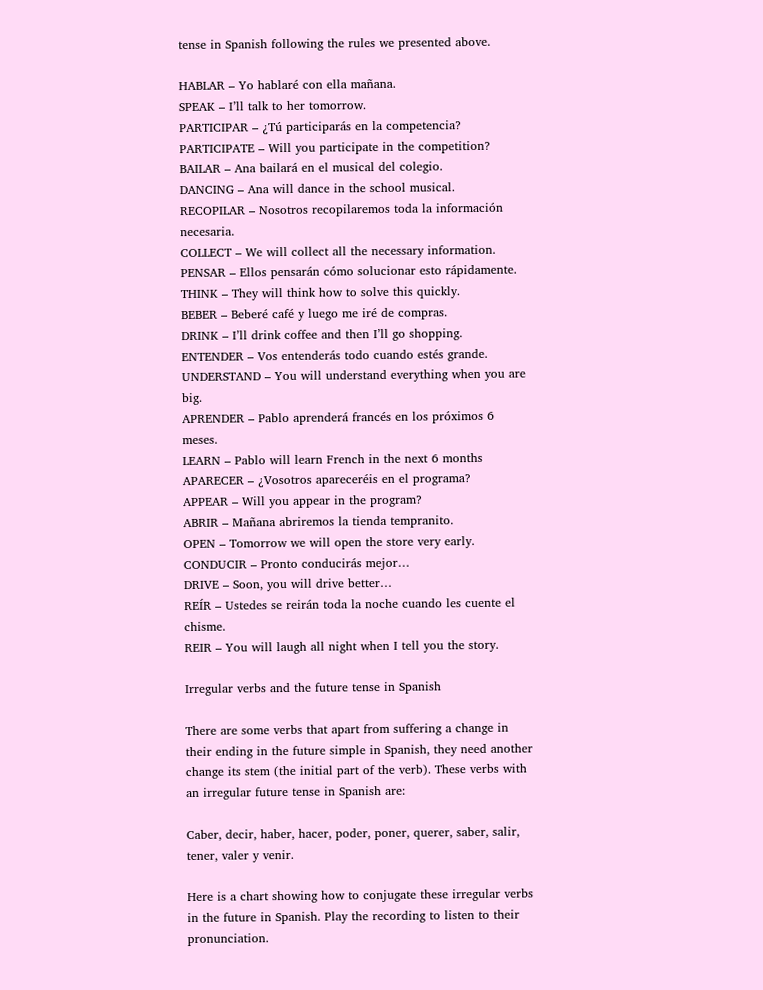tense in Spanish following the rules we presented above.

HABLAR – Yo hablaré con ella mañana.
SPEAK – I’ll talk to her tomorrow.
PARTICIPAR – ¿Tú participarás en la competencia?
PARTICIPATE – Will you participate in the competition?
BAILAR – Ana bailará en el musical del colegio.
DANCING – Ana will dance in the school musical.
RECOPILAR – Nosotros recopilaremos toda la información necesaria.
COLLECT – We will collect all the necessary information.
PENSAR – Ellos pensarán cómo solucionar esto rápidamente.
THINK – They will think how to solve this quickly.
BEBER – Beberé café y luego me iré de compras.
DRINK – I’ll drink coffee and then I’ll go shopping.
ENTENDER – Vos entenderás todo cuando estés grande.
UNDERSTAND – You will understand everything when you are big.
APRENDER – Pablo aprenderá francés en los próximos 6 meses.
LEARN – Pablo will learn French in the next 6 months
APARECER – ¿Vosotros apareceréis en el programa?
APPEAR – Will you appear in the program?
ABRIR – Mañana abriremos la tienda tempranito.
OPEN – Tomorrow we will open the store very early.
CONDUCIR – Pronto conducirás mejor…
DRIVE – Soon, you will drive better…
REÍR – Ustedes se reirán toda la noche cuando les cuente el chisme.
REIR – You will laugh all night when I tell you the story.

Irregular verbs and the future tense in Spanish

There are some verbs that apart from suffering a change in their ending in the future simple in Spanish, they need another change its stem (the initial part of the verb). These verbs with an irregular future tense in Spanish are:

Caber, decir, haber, hacer, poder, poner, querer, saber, salir, tener, valer y venir.

Here is a chart showing how to conjugate these irregular verbs in the future in Spanish. Play the recording to listen to their pronunciation.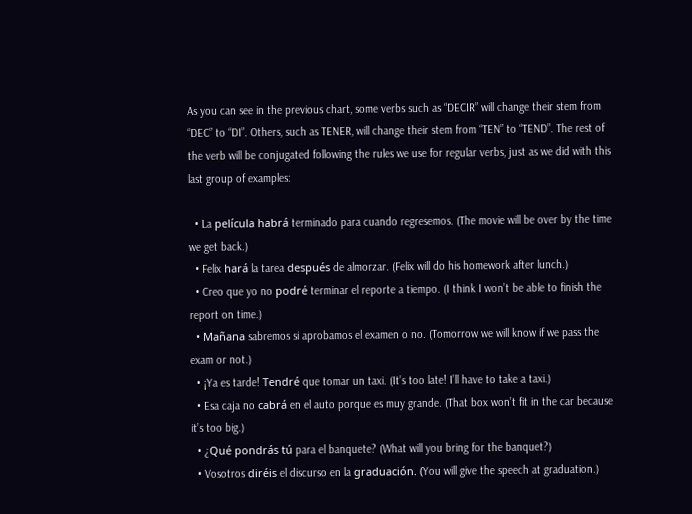As you can see in the previous chart, some verbs such as “DECIR” will change their stem from “DEC” to “DI”. Others, such as TENER, will change their stem from “TEN” to “TEND”. The rest of the verb will be conjugated following the rules we use for regular verbs, just as we did with this last group of examples:

  • La película habrá terminado para cuando regresemos. (The movie will be over by the time we get back.)
  • Felix hará la tarea después de almorzar. (Felix will do his homework after lunch.)
  • Creo que yo no podré terminar el reporte a tiempo. (I think I won’t be able to finish the report on time.)
  • Mañana sabremos si aprobamos el examen o no. (Tomorrow we will know if we pass the exam or not.)
  • ¡Ya es tarde! Tendré que tomar un taxi. (It’s too late! I’ll have to take a taxi.)
  • Esa caja no cabrá en el auto porque es muy grande. (That box won’t fit in the car because it’s too big.)
  • ¿Qué pondrás tú para el banquete? (What will you bring for the banquet?)
  • Vosotros diréis el discurso en la graduación. (You will give the speech at graduation.)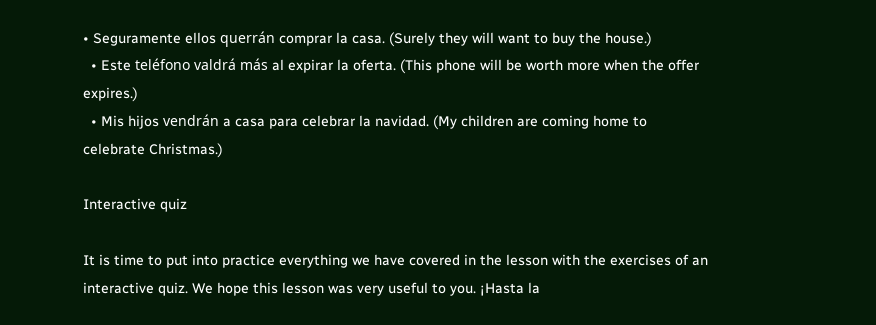• Seguramente ellos querrán comprar la casa. (Surely they will want to buy the house.)
  • Este teléfono valdrá más al expirar la oferta. (This phone will be worth more when the offer expires.)
  • Mis hijos vendrán a casa para celebrar la navidad. (My children are coming home to celebrate Christmas.)

Interactive quiz

It is time to put into practice everything we have covered in the lesson with the exercises of an interactive quiz. We hope this lesson was very useful to you. ¡Hasta la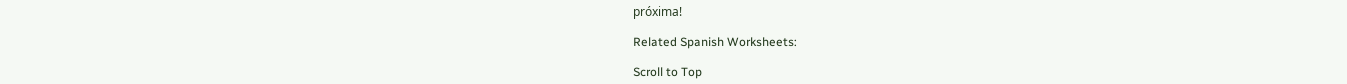próxima!

Related Spanish Worksheets:

Scroll to Top